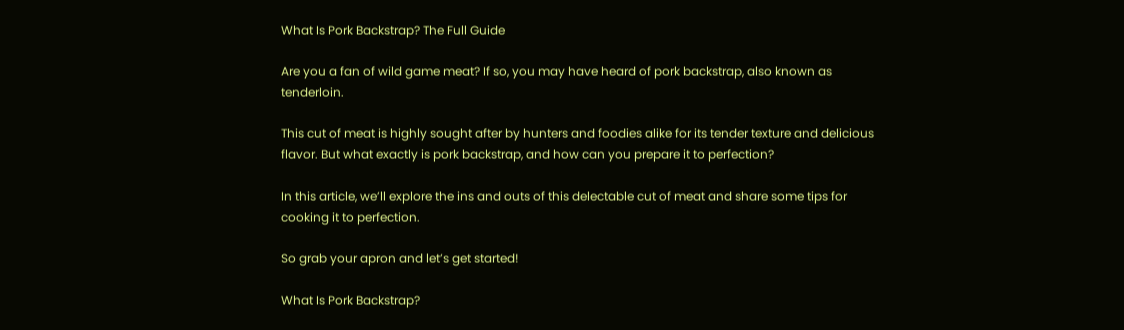What Is Pork Backstrap? The Full Guide

Are you a fan of wild game meat? If so, you may have heard of pork backstrap, also known as tenderloin.

This cut of meat is highly sought after by hunters and foodies alike for its tender texture and delicious flavor. But what exactly is pork backstrap, and how can you prepare it to perfection?

In this article, we’ll explore the ins and outs of this delectable cut of meat and share some tips for cooking it to perfection.

So grab your apron and let’s get started!

What Is Pork Backstrap?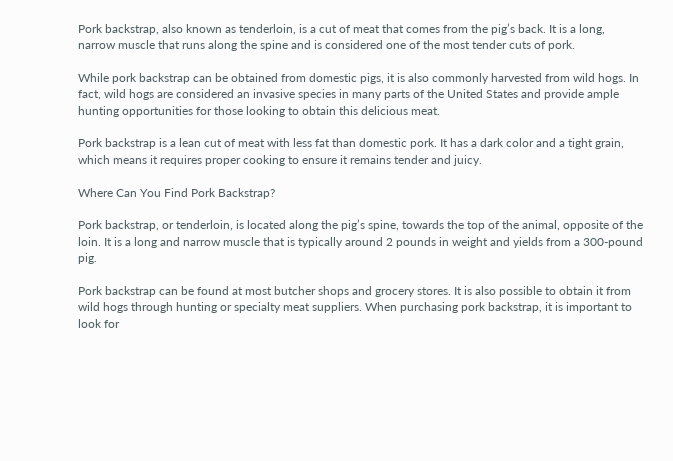Pork backstrap, also known as tenderloin, is a cut of meat that comes from the pig’s back. It is a long, narrow muscle that runs along the spine and is considered one of the most tender cuts of pork.

While pork backstrap can be obtained from domestic pigs, it is also commonly harvested from wild hogs. In fact, wild hogs are considered an invasive species in many parts of the United States and provide ample hunting opportunities for those looking to obtain this delicious meat.

Pork backstrap is a lean cut of meat with less fat than domestic pork. It has a dark color and a tight grain, which means it requires proper cooking to ensure it remains tender and juicy.

Where Can You Find Pork Backstrap?

Pork backstrap, or tenderloin, is located along the pig’s spine, towards the top of the animal, opposite of the loin. It is a long and narrow muscle that is typically around 2 pounds in weight and yields from a 300-pound pig.

Pork backstrap can be found at most butcher shops and grocery stores. It is also possible to obtain it from wild hogs through hunting or specialty meat suppliers. When purchasing pork backstrap, it is important to look for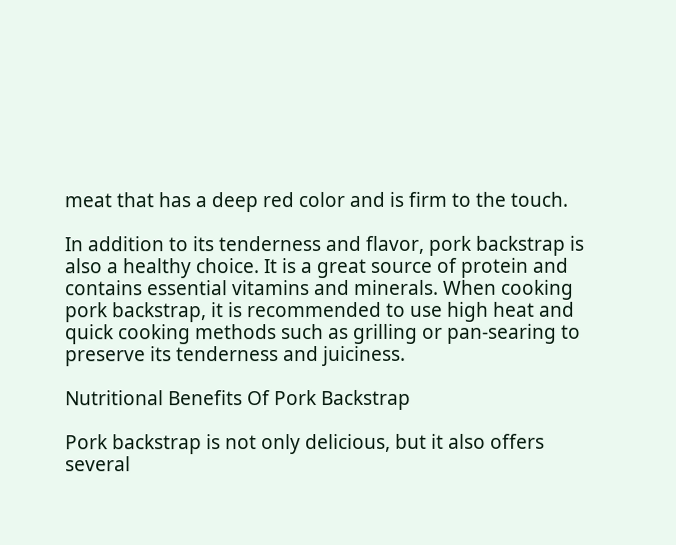meat that has a deep red color and is firm to the touch.

In addition to its tenderness and flavor, pork backstrap is also a healthy choice. It is a great source of protein and contains essential vitamins and minerals. When cooking pork backstrap, it is recommended to use high heat and quick cooking methods such as grilling or pan-searing to preserve its tenderness and juiciness.

Nutritional Benefits Of Pork Backstrap

Pork backstrap is not only delicious, but it also offers several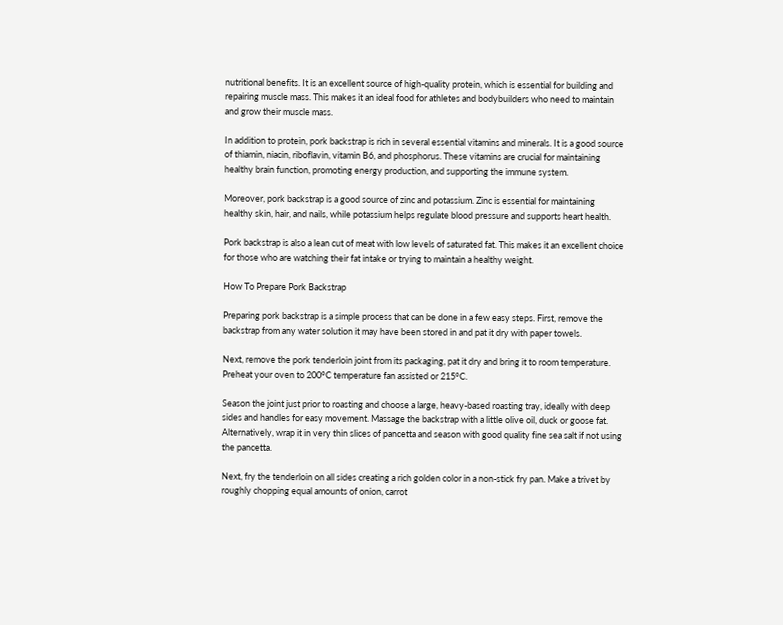nutritional benefits. It is an excellent source of high-quality protein, which is essential for building and repairing muscle mass. This makes it an ideal food for athletes and bodybuilders who need to maintain and grow their muscle mass.

In addition to protein, pork backstrap is rich in several essential vitamins and minerals. It is a good source of thiamin, niacin, riboflavin, vitamin B6, and phosphorus. These vitamins are crucial for maintaining healthy brain function, promoting energy production, and supporting the immune system.

Moreover, pork backstrap is a good source of zinc and potassium. Zinc is essential for maintaining healthy skin, hair, and nails, while potassium helps regulate blood pressure and supports heart health.

Pork backstrap is also a lean cut of meat with low levels of saturated fat. This makes it an excellent choice for those who are watching their fat intake or trying to maintain a healthy weight.

How To Prepare Pork Backstrap

Preparing pork backstrap is a simple process that can be done in a few easy steps. First, remove the backstrap from any water solution it may have been stored in and pat it dry with paper towels.

Next, remove the pork tenderloin joint from its packaging, pat it dry and bring it to room temperature. Preheat your oven to 200°C temperature fan assisted or 215°C.

Season the joint just prior to roasting and choose a large, heavy-based roasting tray, ideally with deep sides and handles for easy movement. Massage the backstrap with a little olive oil, duck or goose fat. Alternatively, wrap it in very thin slices of pancetta and season with good quality fine sea salt if not using the pancetta.

Next, fry the tenderloin on all sides creating a rich golden color in a non-stick fry pan. Make a trivet by roughly chopping equal amounts of onion, carrot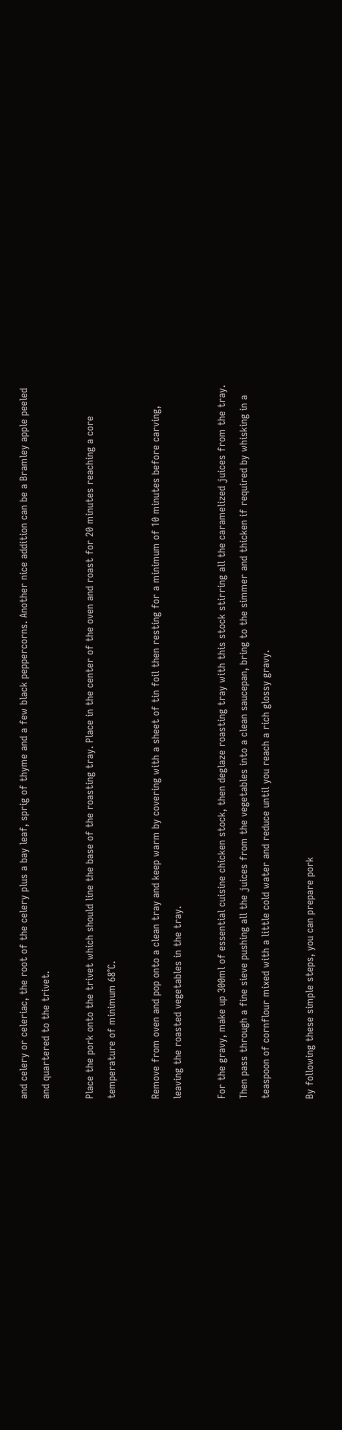and celery or celeriac, the root of the celery plus a bay leaf, sprig of thyme and a few black peppercorns. Another nice addition can be a Bramley apple peeled and quartered to the trivet.

Place the pork onto the trivet which should line the base of the roasting tray. Place in the center of the oven and roast for 20 minutes reaching a core temperature of minimum 68°C.

Remove from oven and pop onto a clean tray and keep warm by covering with a sheet of tin foil then resting for a minimum of 10 minutes before carving, leaving the roasted vegetables in the tray.

For the gravy, make up 300ml of essential cuisine chicken stock, then deglaze roasting tray with this stock stirring all the caramelized juices from the tray. Then pass through a fine sieve pushing all the juices from the vegetables into a clean saucepan, bring to the simmer and thicken if required by whisking in a teaspoon of cornflour mixed with a little cold water and reduce until you reach a rich glossy gravy.

By following these simple steps, you can prepare pork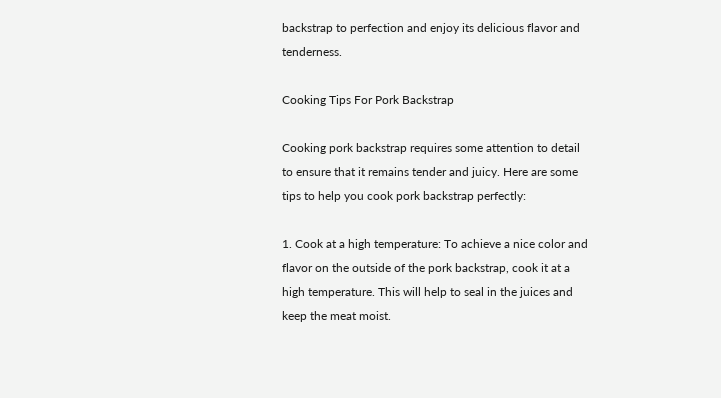backstrap to perfection and enjoy its delicious flavor and tenderness.

Cooking Tips For Pork Backstrap

Cooking pork backstrap requires some attention to detail to ensure that it remains tender and juicy. Here are some tips to help you cook pork backstrap perfectly:

1. Cook at a high temperature: To achieve a nice color and flavor on the outside of the pork backstrap, cook it at a high temperature. This will help to seal in the juices and keep the meat moist.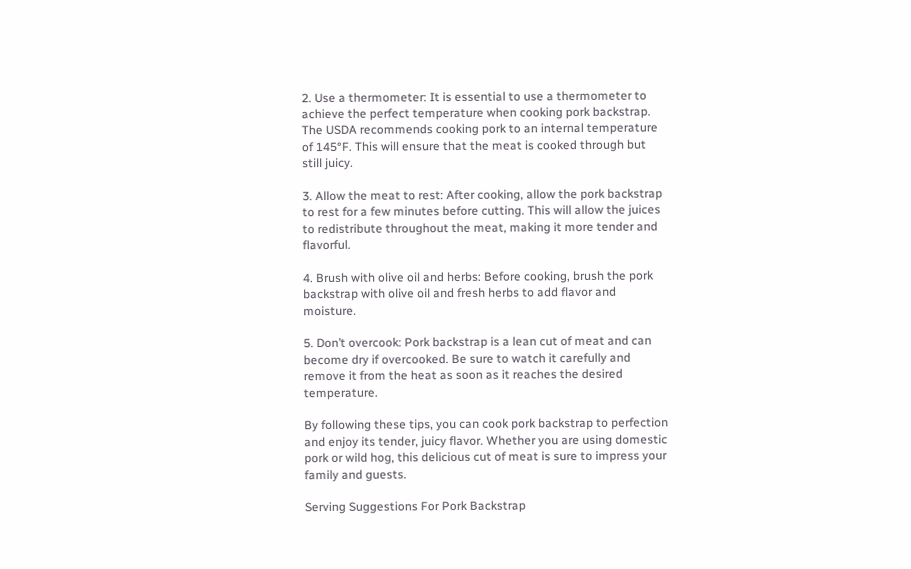2. Use a thermometer: It is essential to use a thermometer to achieve the perfect temperature when cooking pork backstrap. The USDA recommends cooking pork to an internal temperature of 145°F. This will ensure that the meat is cooked through but still juicy.

3. Allow the meat to rest: After cooking, allow the pork backstrap to rest for a few minutes before cutting. This will allow the juices to redistribute throughout the meat, making it more tender and flavorful.

4. Brush with olive oil and herbs: Before cooking, brush the pork backstrap with olive oil and fresh herbs to add flavor and moisture.

5. Don’t overcook: Pork backstrap is a lean cut of meat and can become dry if overcooked. Be sure to watch it carefully and remove it from the heat as soon as it reaches the desired temperature.

By following these tips, you can cook pork backstrap to perfection and enjoy its tender, juicy flavor. Whether you are using domestic pork or wild hog, this delicious cut of meat is sure to impress your family and guests.

Serving Suggestions For Pork Backstrap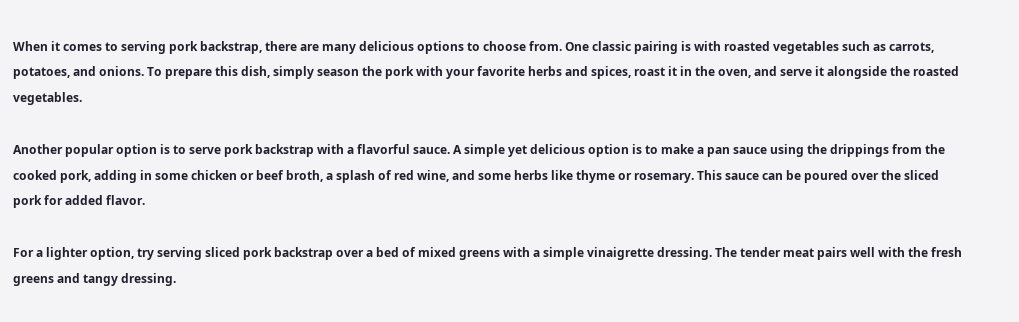When it comes to serving pork backstrap, there are many delicious options to choose from. One classic pairing is with roasted vegetables such as carrots, potatoes, and onions. To prepare this dish, simply season the pork with your favorite herbs and spices, roast it in the oven, and serve it alongside the roasted vegetables.

Another popular option is to serve pork backstrap with a flavorful sauce. A simple yet delicious option is to make a pan sauce using the drippings from the cooked pork, adding in some chicken or beef broth, a splash of red wine, and some herbs like thyme or rosemary. This sauce can be poured over the sliced pork for added flavor.

For a lighter option, try serving sliced pork backstrap over a bed of mixed greens with a simple vinaigrette dressing. The tender meat pairs well with the fresh greens and tangy dressing.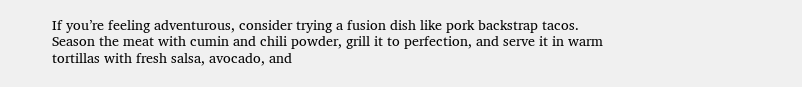If you’re feeling adventurous, consider trying a fusion dish like pork backstrap tacos. Season the meat with cumin and chili powder, grill it to perfection, and serve it in warm tortillas with fresh salsa, avocado, and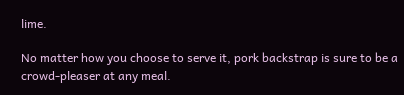lime.

No matter how you choose to serve it, pork backstrap is sure to be a crowd-pleaser at any meal.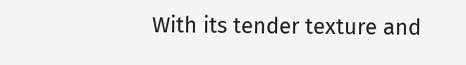With its tender texture and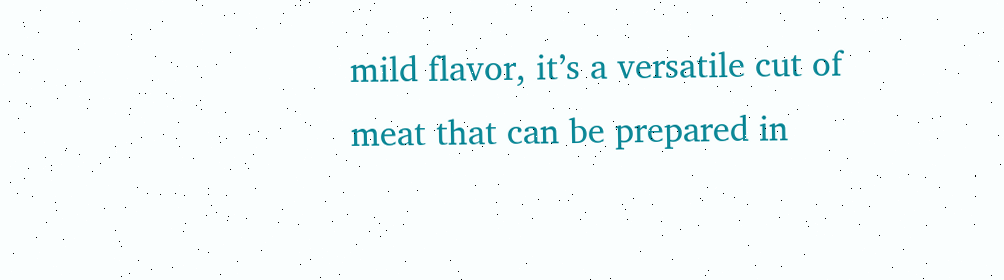mild flavor, it’s a versatile cut of meat that can be prepared in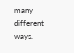many different ways.